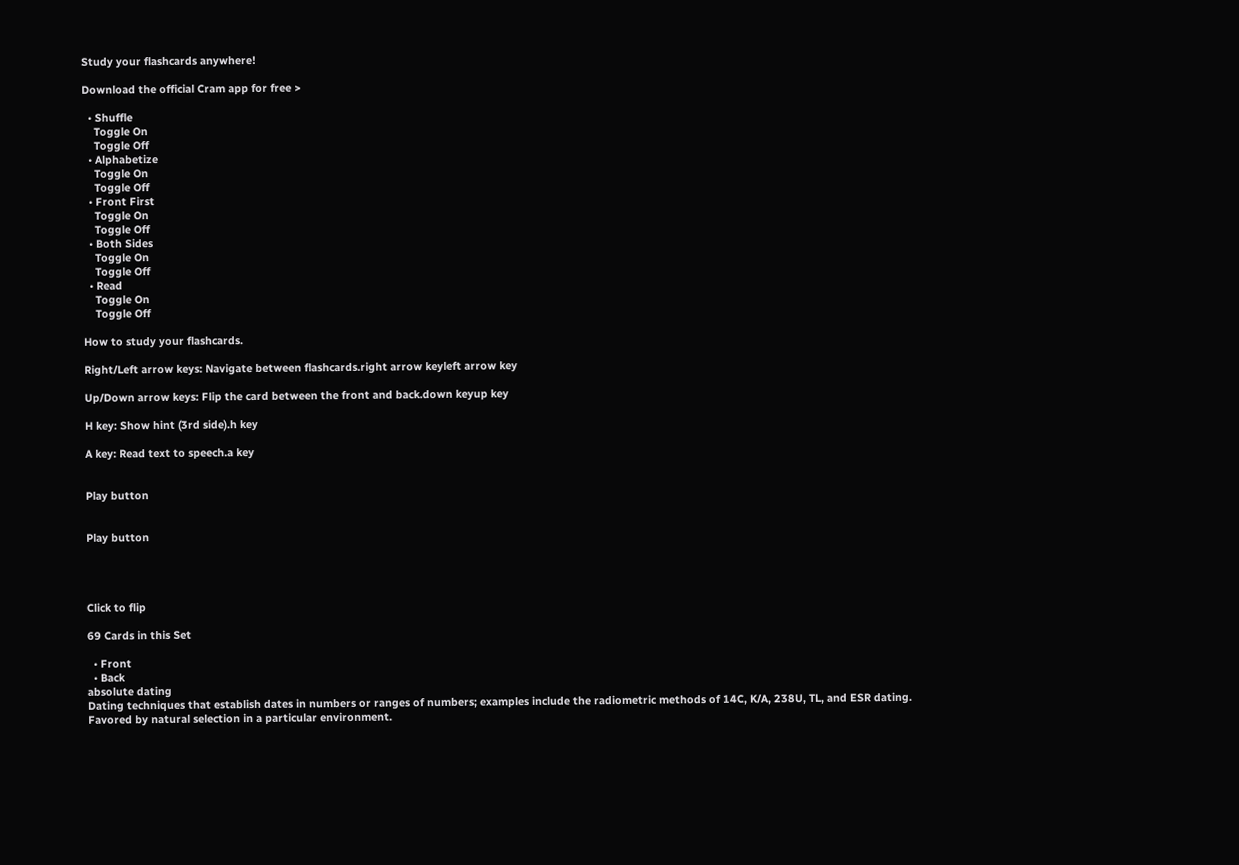Study your flashcards anywhere!

Download the official Cram app for free >

  • Shuffle
    Toggle On
    Toggle Off
  • Alphabetize
    Toggle On
    Toggle Off
  • Front First
    Toggle On
    Toggle Off
  • Both Sides
    Toggle On
    Toggle Off
  • Read
    Toggle On
    Toggle Off

How to study your flashcards.

Right/Left arrow keys: Navigate between flashcards.right arrow keyleft arrow key

Up/Down arrow keys: Flip the card between the front and back.down keyup key

H key: Show hint (3rd side).h key

A key: Read text to speech.a key


Play button


Play button




Click to flip

69 Cards in this Set

  • Front
  • Back
absolute dating
Dating techniques that establish dates in numbers or ranges of numbers; examples include the radiometric methods of 14C, K/A, 238U, TL, and ESR dating.
Favored by natural selection in a particular environment.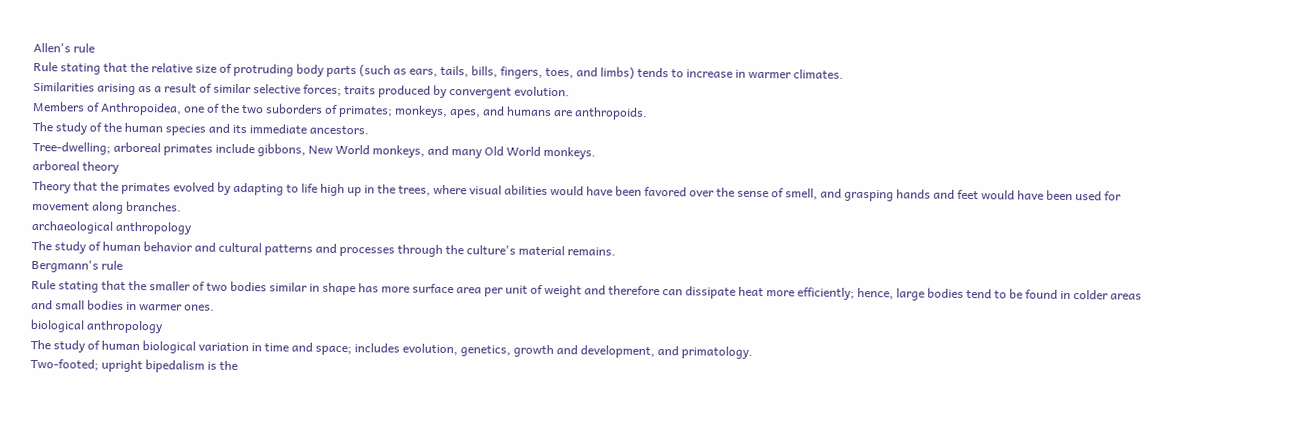Allen's rule
Rule stating that the relative size of protruding body parts (such as ears, tails, bills, fingers, toes, and limbs) tends to increase in warmer climates.
Similarities arising as a result of similar selective forces; traits produced by convergent evolution.
Members of Anthropoidea, one of the two suborders of primates; monkeys, apes, and humans are anthropoids.
The study of the human species and its immediate ancestors.
Tree-dwelling; arboreal primates include gibbons, New World monkeys, and many Old World monkeys.
arboreal theory
Theory that the primates evolved by adapting to life high up in the trees, where visual abilities would have been favored over the sense of smell, and grasping hands and feet would have been used for movement along branches.
archaeological anthropology
The study of human behavior and cultural patterns and processes through the culture's material remains.
Bergmann's rule
Rule stating that the smaller of two bodies similar in shape has more surface area per unit of weight and therefore can dissipate heat more efficiently; hence, large bodies tend to be found in colder areas and small bodies in warmer ones.
biological anthropology
The study of human biological variation in time and space; includes evolution, genetics, growth and development, and primatology.
Two-footed; upright bipedalism is the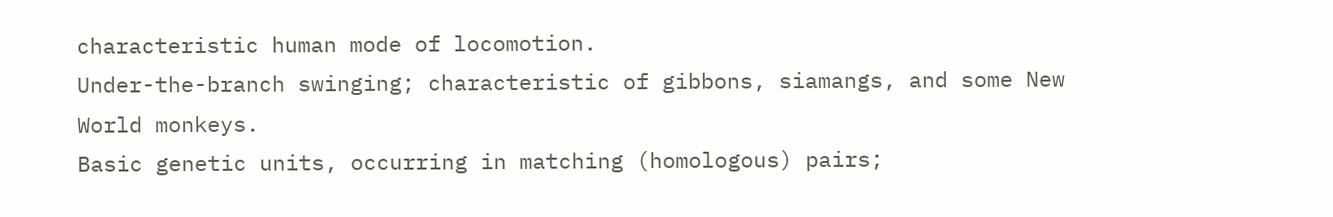characteristic human mode of locomotion.
Under-the-branch swinging; characteristic of gibbons, siamangs, and some New World monkeys.
Basic genetic units, occurring in matching (homologous) pairs;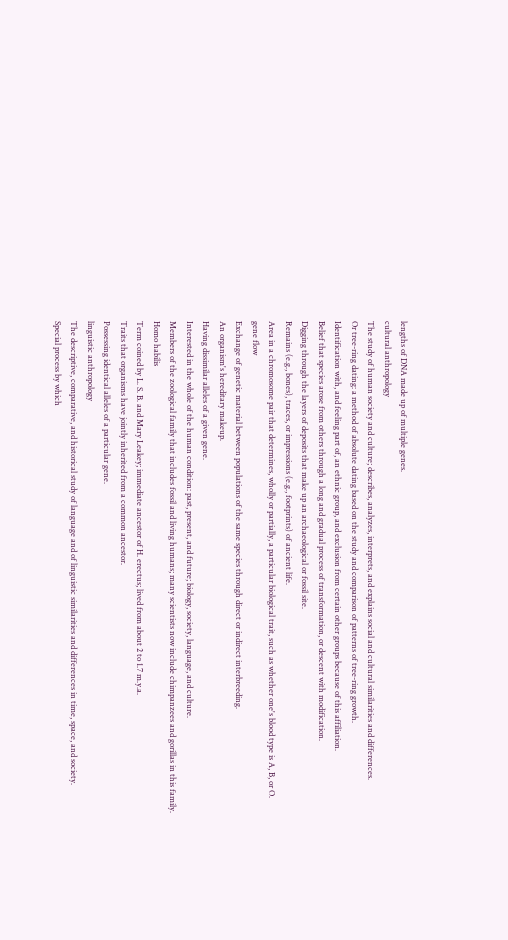lengths of DNA made up of multiple genes.
cultural anthropology
The study of human society and culture; describes, analyzes, interprets, and explains social and cultural similarities and differences.
Or tree-ring dating: a method of absolute dating based on the study and comparison of patterns of tree-ring growth.
Identification with, and feeling part of, an ethnic group, and exclusion from certain other groups because of this affiliation.
Belief that species arose from others through a long and gradual process of transformation, or descent with modification.
Digging through the layers of deposits that make up an archaeological or fossil site.
Remains (e.g., bones), traces, or impressions (e.g., footprints) of ancient life.
Area in a chromosome pair that determines, wholly or partially, a particular biological trait, such as whether one's blood type is A, B, or O.
gene flow
Exchange of genetic material between populations of the same species through direct or indirect interbreeding.
An organism's hereditary makeup.
Having dissimilar alleles of a given gene.
Interested in the whole of the human condition: past, present, and future; biology, society, language, and culture.
Members of the zoological family that includes fossil and living humans; many scientists now include chimpanzees and gorillas in this family.
Homo habilis
Term coined by L. S. B. and Mary Leakey; immediate ancestor of H. erectus; lived from about 2 to 1.7 m.y.a.
Traits that organisms have jointly inherited from a common ancestor.
Possessing identical alleles of a particular gene.
linguistic anthropology
The descriptive, comparative, and historical study of language and of linguistic similarities and differences in time, space, and society.
Special process by which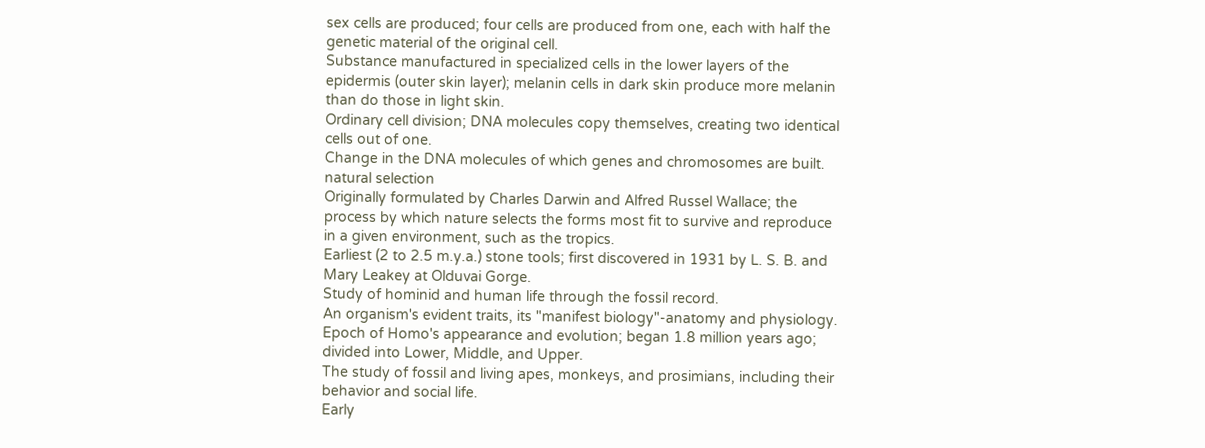sex cells are produced; four cells are produced from one, each with half the genetic material of the original cell.
Substance manufactured in specialized cells in the lower layers of the epidermis (outer skin layer); melanin cells in dark skin produce more melanin than do those in light skin.
Ordinary cell division; DNA molecules copy themselves, creating two identical cells out of one.
Change in the DNA molecules of which genes and chromosomes are built.
natural selection
Originally formulated by Charles Darwin and Alfred Russel Wallace; the process by which nature selects the forms most fit to survive and reproduce in a given environment, such as the tropics.
Earliest (2 to 2.5 m.y.a.) stone tools; first discovered in 1931 by L. S. B. and Mary Leakey at Olduvai Gorge.
Study of hominid and human life through the fossil record.
An organism's evident traits, its "manifest biology"-anatomy and physiology.
Epoch of Homo's appearance and evolution; began 1.8 million years ago; divided into Lower, Middle, and Upper.
The study of fossil and living apes, monkeys, and prosimians, including their behavior and social life.
Early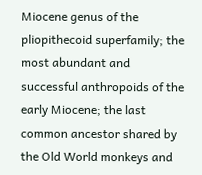Miocene genus of the pliopithecoid superfamily; the most abundant and successful anthropoids of the early Miocene; the last common ancestor shared by the Old World monkeys and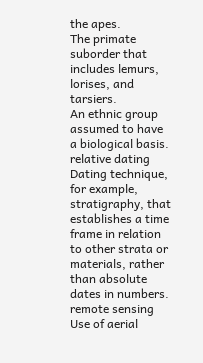the apes.
The primate suborder that includes lemurs, lorises, and tarsiers.
An ethnic group assumed to have a biological basis.
relative dating
Dating technique, for example, stratigraphy, that establishes a time frame in relation to other strata or materials, rather than absolute dates in numbers.
remote sensing
Use of aerial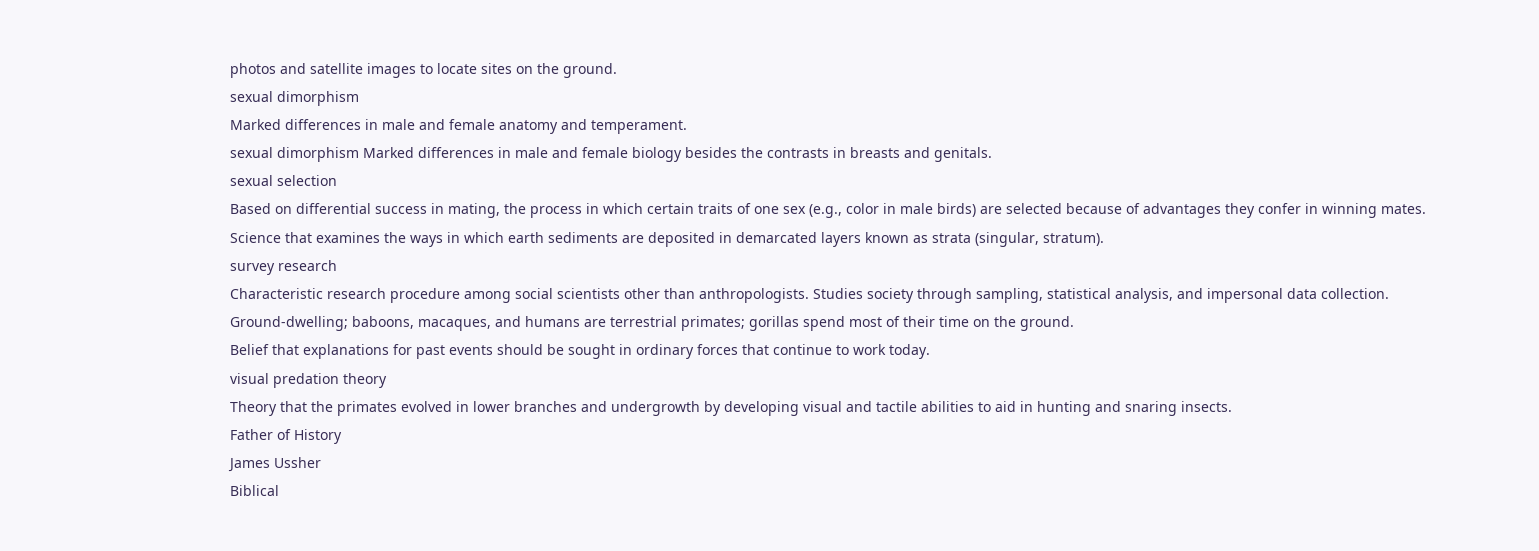photos and satellite images to locate sites on the ground.
sexual dimorphism
Marked differences in male and female anatomy and temperament.
sexual dimorphism Marked differences in male and female biology besides the contrasts in breasts and genitals.
sexual selection
Based on differential success in mating, the process in which certain traits of one sex (e.g., color in male birds) are selected because of advantages they confer in winning mates.
Science that examines the ways in which earth sediments are deposited in demarcated layers known as strata (singular, stratum).
survey research
Characteristic research procedure among social scientists other than anthropologists. Studies society through sampling, statistical analysis, and impersonal data collection.
Ground-dwelling; baboons, macaques, and humans are terrestrial primates; gorillas spend most of their time on the ground.
Belief that explanations for past events should be sought in ordinary forces that continue to work today.
visual predation theory
Theory that the primates evolved in lower branches and undergrowth by developing visual and tactile abilities to aid in hunting and snaring insects.
Father of History
James Ussher
Biblical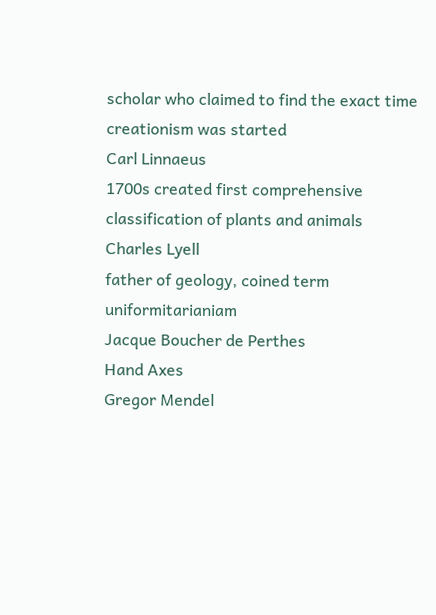scholar who claimed to find the exact time creationism was started
Carl Linnaeus
1700s created first comprehensive classification of plants and animals
Charles Lyell
father of geology, coined term uniformitarianiam
Jacque Boucher de Perthes
Hand Axes
Gregor Mendel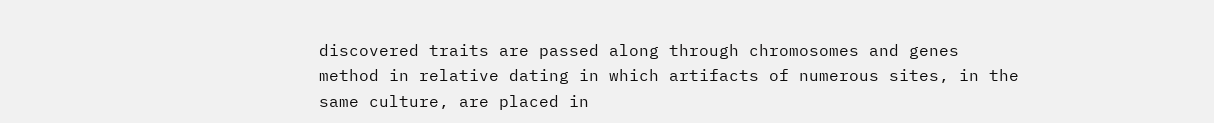discovered traits are passed along through chromosomes and genes
method in relative dating in which artifacts of numerous sites, in the same culture, are placed in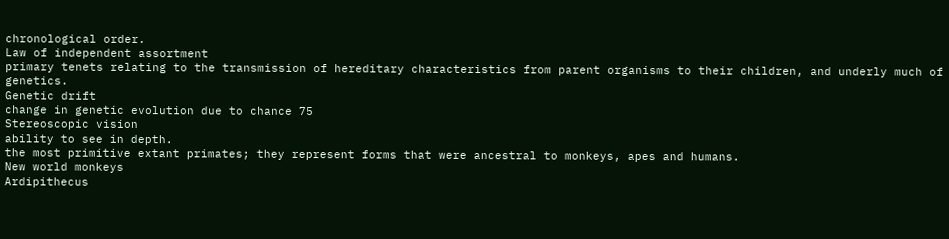chronological order.
Law of independent assortment
primary tenets relating to the transmission of hereditary characteristics from parent organisms to their children, and underly much of genetics.
Genetic drift
change in genetic evolution due to chance 75
Stereoscopic vision
ability to see in depth.
the most primitive extant primates; they represent forms that were ancestral to monkeys, apes and humans.
New world monkeys
Ardipithecus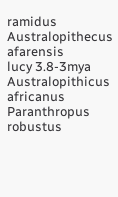ramidus
Australopithecus afarensis
lucy 3.8-3mya
Australopithicus africanus
Paranthropus robustus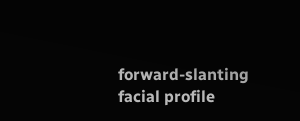forward-slanting facial profile